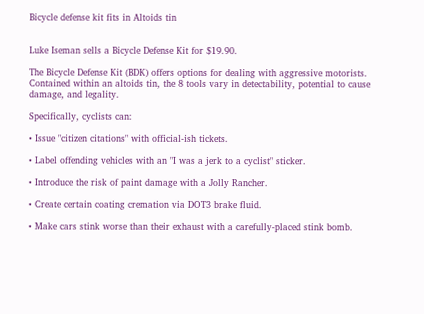Bicycle defense kit fits in Altoids tin


Luke Iseman sells a Bicycle Defense Kit for $19.90.

The Bicycle Defense Kit (BDK) offers options for dealing with aggressive motorists. Contained within an altoids tin, the 8 tools vary in detectability, potential to cause damage, and legality.

Specifically, cyclists can:

• Issue "citizen citations" with official-ish tickets.

• Label offending vehicles with an "I was a jerk to a cyclist" sticker.

• Introduce the risk of paint damage with a Jolly Rancher.

• Create certain coating cremation via DOT3 brake fluid.

• Make cars stink worse than their exhaust with a carefully-placed stink bomb.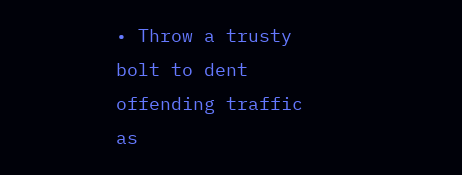• Throw a trusty bolt to dent offending traffic as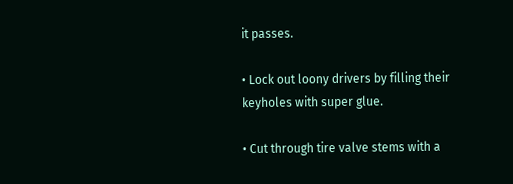it passes.

• Lock out loony drivers by filling their keyholes with super glue.

• Cut through tire valve stems with a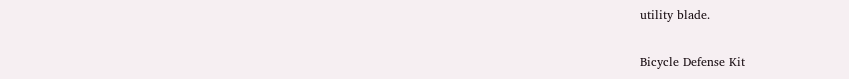utility blade.

Bicycle Defense Kit